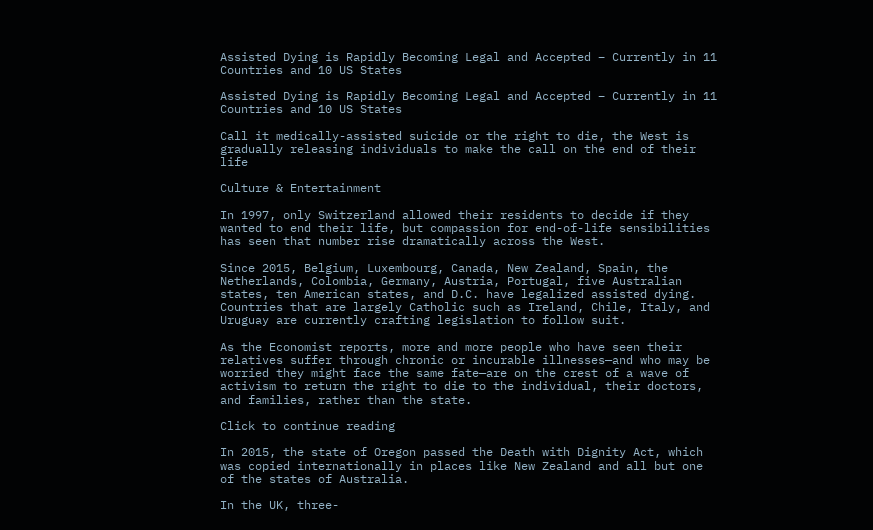Assisted Dying is Rapidly Becoming Legal and Accepted – Currently in 11 Countries and 10 US States

Assisted Dying is Rapidly Becoming Legal and Accepted – Currently in 11 Countries and 10 US States

Call it medically-assisted suicide or the right to die, the West is gradually releasing individuals to make the call on the end of their life

Culture & Entertainment

In 1997, only Switzerland allowed their residents to decide if they wanted to end their life, but compassion for end-of-life sensibilities has seen that number rise dramatically across the West.

Since 2015, Belgium, Luxembourg, Canada, New Zealand, Spain, the Netherlands, Colombia, Germany, Austria, Portugal, five Australian states, ten American states, and D.C. have legalized assisted dying. Countries that are largely Catholic such as Ireland, Chile, Italy, and Uruguay are currently crafting legislation to follow suit.

As the Economist reports, more and more people who have seen their relatives suffer through chronic or incurable illnesses—and who may be worried they might face the same fate—are on the crest of a wave of activism to return the right to die to the individual, their doctors, and families, rather than the state.

Click to continue reading

In 2015, the state of Oregon passed the Death with Dignity Act, which was copied internationally in places like New Zealand and all but one of the states of Australia.

In the UK, three-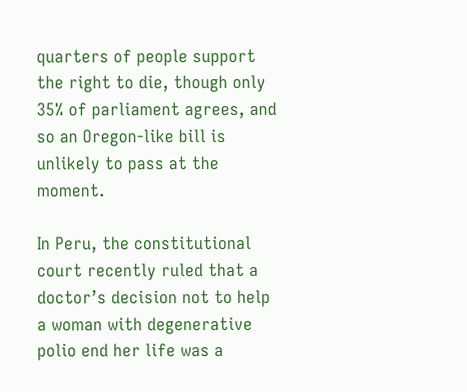quarters of people support the right to die, though only 35% of parliament agrees, and so an Oregon-like bill is unlikely to pass at the moment.

In Peru, the constitutional court recently ruled that a doctor’s decision not to help a woman with degenerative polio end her life was a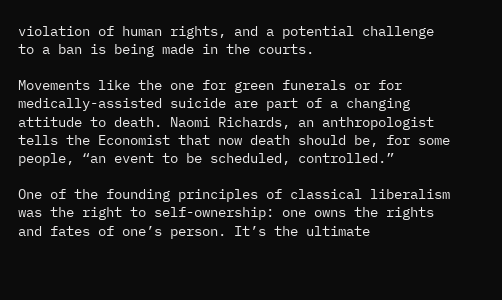violation of human rights, and a potential challenge to a ban is being made in the courts.

Movements like the one for green funerals or for medically-assisted suicide are part of a changing attitude to death. Naomi Richards, an anthropologist tells the Economist that now death should be, for some people, “an event to be scheduled, controlled.”

One of the founding principles of classical liberalism was the right to self-ownership: one owns the rights and fates of one’s person. It’s the ultimate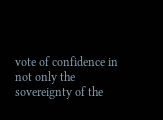vote of confidence in not only the sovereignty of the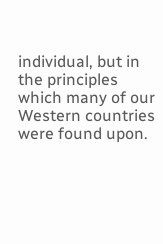individual, but in the principles which many of our Western countries were found upon.